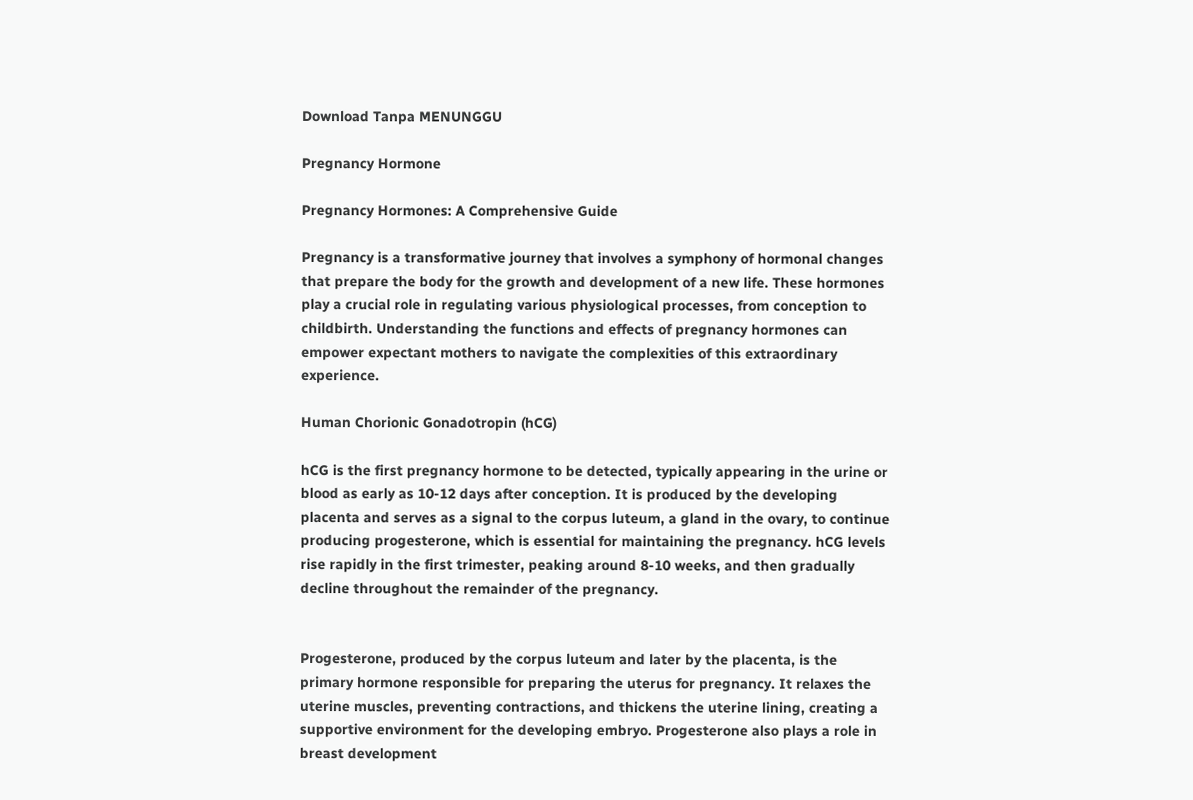Download Tanpa MENUNGGU

Pregnancy Hormone

Pregnancy Hormones: A Comprehensive Guide

Pregnancy is a transformative journey that involves a symphony of hormonal changes that prepare the body for the growth and development of a new life. These hormones play a crucial role in regulating various physiological processes, from conception to childbirth. Understanding the functions and effects of pregnancy hormones can empower expectant mothers to navigate the complexities of this extraordinary experience.

Human Chorionic Gonadotropin (hCG)

hCG is the first pregnancy hormone to be detected, typically appearing in the urine or blood as early as 10-12 days after conception. It is produced by the developing placenta and serves as a signal to the corpus luteum, a gland in the ovary, to continue producing progesterone, which is essential for maintaining the pregnancy. hCG levels rise rapidly in the first trimester, peaking around 8-10 weeks, and then gradually decline throughout the remainder of the pregnancy.


Progesterone, produced by the corpus luteum and later by the placenta, is the primary hormone responsible for preparing the uterus for pregnancy. It relaxes the uterine muscles, preventing contractions, and thickens the uterine lining, creating a supportive environment for the developing embryo. Progesterone also plays a role in breast development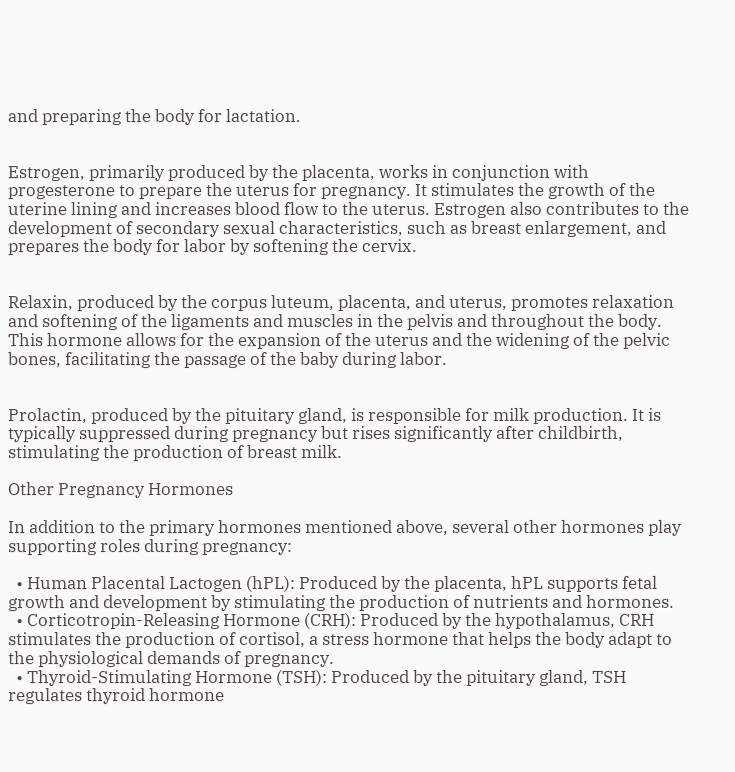and preparing the body for lactation.


Estrogen, primarily produced by the placenta, works in conjunction with progesterone to prepare the uterus for pregnancy. It stimulates the growth of the uterine lining and increases blood flow to the uterus. Estrogen also contributes to the development of secondary sexual characteristics, such as breast enlargement, and prepares the body for labor by softening the cervix.


Relaxin, produced by the corpus luteum, placenta, and uterus, promotes relaxation and softening of the ligaments and muscles in the pelvis and throughout the body. This hormone allows for the expansion of the uterus and the widening of the pelvic bones, facilitating the passage of the baby during labor.


Prolactin, produced by the pituitary gland, is responsible for milk production. It is typically suppressed during pregnancy but rises significantly after childbirth, stimulating the production of breast milk.

Other Pregnancy Hormones

In addition to the primary hormones mentioned above, several other hormones play supporting roles during pregnancy:

  • Human Placental Lactogen (hPL): Produced by the placenta, hPL supports fetal growth and development by stimulating the production of nutrients and hormones.
  • Corticotropin-Releasing Hormone (CRH): Produced by the hypothalamus, CRH stimulates the production of cortisol, a stress hormone that helps the body adapt to the physiological demands of pregnancy.
  • Thyroid-Stimulating Hormone (TSH): Produced by the pituitary gland, TSH regulates thyroid hormone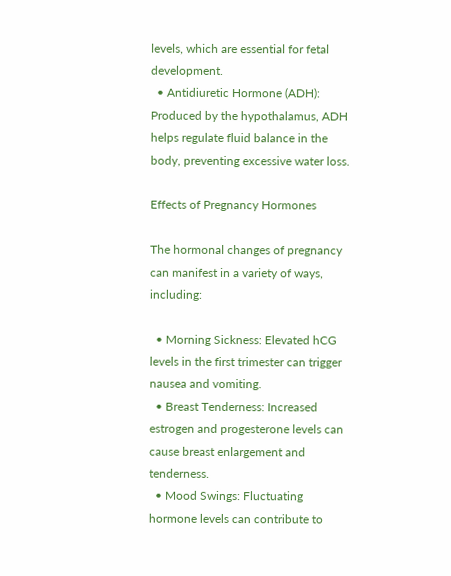levels, which are essential for fetal development.
  • Antidiuretic Hormone (ADH): Produced by the hypothalamus, ADH helps regulate fluid balance in the body, preventing excessive water loss.

Effects of Pregnancy Hormones

The hormonal changes of pregnancy can manifest in a variety of ways, including:

  • Morning Sickness: Elevated hCG levels in the first trimester can trigger nausea and vomiting.
  • Breast Tenderness: Increased estrogen and progesterone levels can cause breast enlargement and tenderness.
  • Mood Swings: Fluctuating hormone levels can contribute to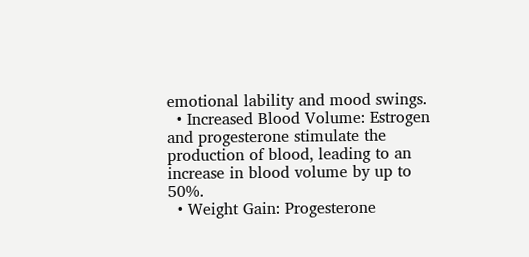emotional lability and mood swings.
  • Increased Blood Volume: Estrogen and progesterone stimulate the production of blood, leading to an increase in blood volume by up to 50%.
  • Weight Gain: Progesterone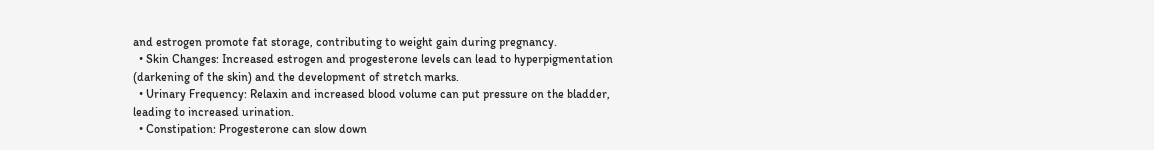and estrogen promote fat storage, contributing to weight gain during pregnancy.
  • Skin Changes: Increased estrogen and progesterone levels can lead to hyperpigmentation (darkening of the skin) and the development of stretch marks.
  • Urinary Frequency: Relaxin and increased blood volume can put pressure on the bladder, leading to increased urination.
  • Constipation: Progesterone can slow down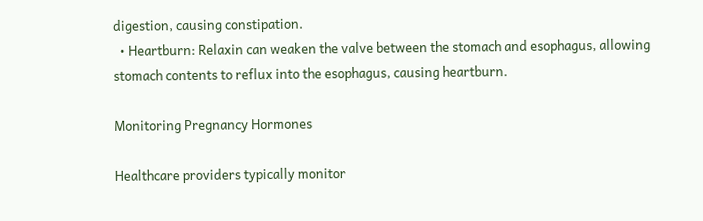digestion, causing constipation.
  • Heartburn: Relaxin can weaken the valve between the stomach and esophagus, allowing stomach contents to reflux into the esophagus, causing heartburn.

Monitoring Pregnancy Hormones

Healthcare providers typically monitor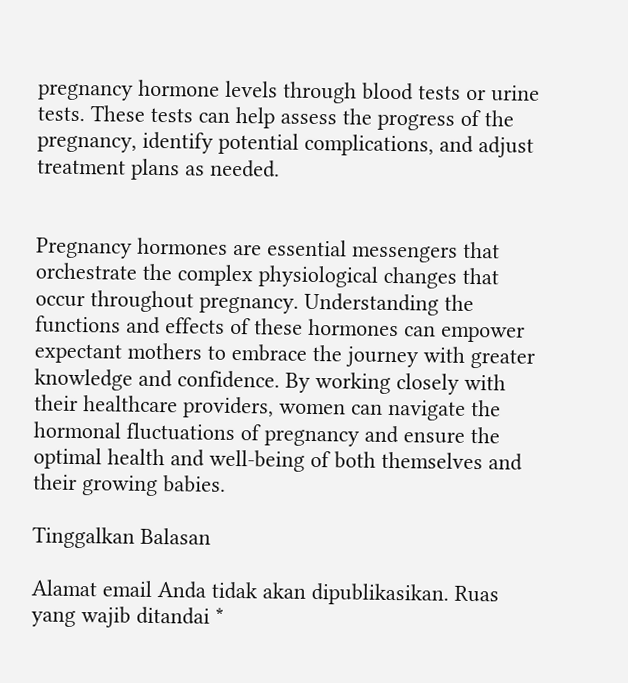pregnancy hormone levels through blood tests or urine tests. These tests can help assess the progress of the pregnancy, identify potential complications, and adjust treatment plans as needed.


Pregnancy hormones are essential messengers that orchestrate the complex physiological changes that occur throughout pregnancy. Understanding the functions and effects of these hormones can empower expectant mothers to embrace the journey with greater knowledge and confidence. By working closely with their healthcare providers, women can navigate the hormonal fluctuations of pregnancy and ensure the optimal health and well-being of both themselves and their growing babies.

Tinggalkan Balasan

Alamat email Anda tidak akan dipublikasikan. Ruas yang wajib ditandai *